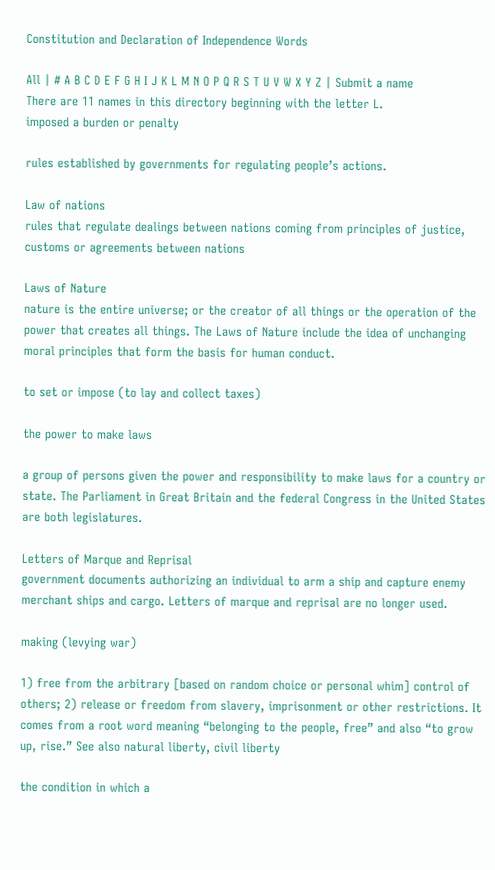Constitution and Declaration of Independence Words

All | # A B C D E F G H I J K L M N O P Q R S T U V W X Y Z | Submit a name
There are 11 names in this directory beginning with the letter L.
imposed a burden or penalty

rules established by governments for regulating people’s actions.

Law of nations
rules that regulate dealings between nations coming from principles of justice, customs or agreements between nations

Laws of Nature
nature is the entire universe; or the creator of all things or the operation of the power that creates all things. The Laws of Nature include the idea of unchanging moral principles that form the basis for human conduct.

to set or impose (to lay and collect taxes)

the power to make laws

a group of persons given the power and responsibility to make laws for a country or state. The Parliament in Great Britain and the federal Congress in the United States are both legislatures.

Letters of Marque and Reprisal
government documents authorizing an individual to arm a ship and capture enemy merchant ships and cargo. Letters of marque and reprisal are no longer used.

making (levying war)

1) free from the arbitrary [based on random choice or personal whim] control of others; 2) release or freedom from slavery, imprisonment or other restrictions. It comes from a root word meaning “belonging to the people, free” and also “to grow up, rise.” See also natural liberty, civil liberty

the condition in which a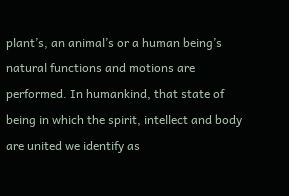plant’s, an animal’s or a human being’s natural functions and motions are performed. In humankind, that state of being in which the spirit, intellect and body are united we identify as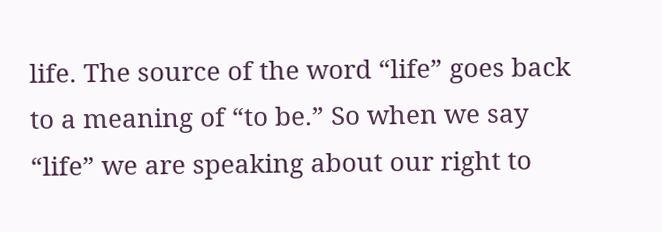life. The source of the word “life” goes back to a meaning of “to be.” So when we say “life” we are speaking about our right to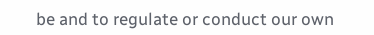be and to regulate or conduct our own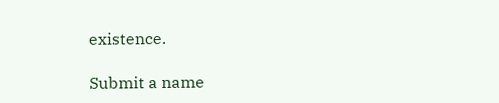existence.

Submit a name